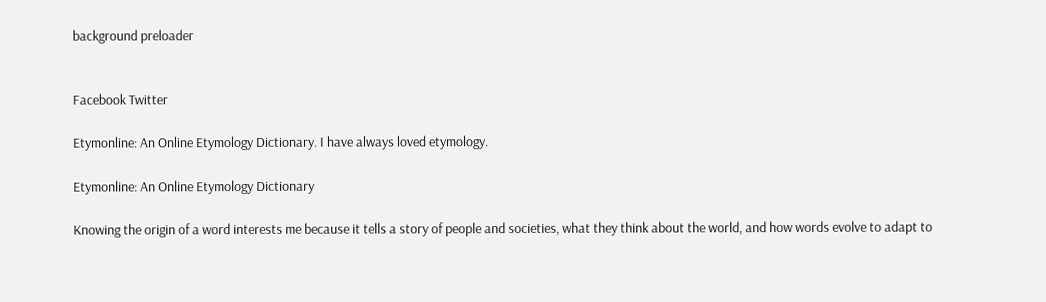background preloader


Facebook Twitter

Etymonline: An Online Etymology Dictionary. I have always loved etymology.

Etymonline: An Online Etymology Dictionary

Knowing the origin of a word interests me because it tells a story of people and societies, what they think about the world, and how words evolve to adapt to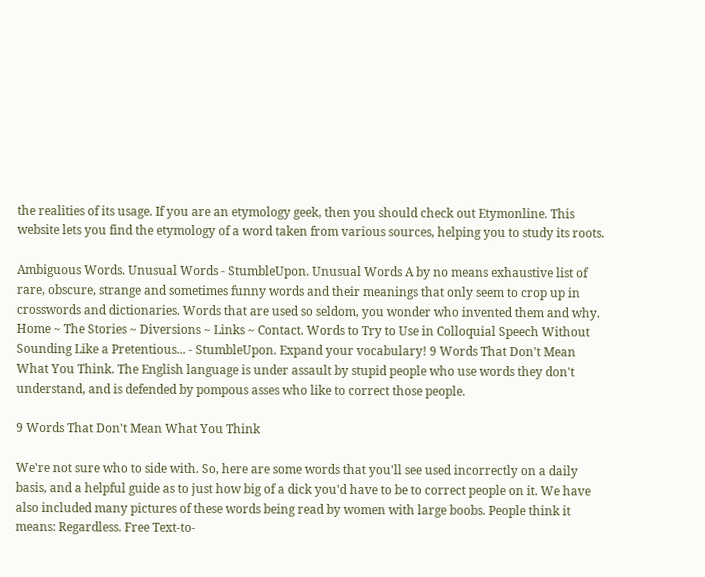the realities of its usage. If you are an etymology geek, then you should check out Etymonline. This website lets you find the etymology of a word taken from various sources, helping you to study its roots.

Ambiguous Words. Unusual Words - StumbleUpon. Unusual Words A by no means exhaustive list of rare, obscure, strange and sometimes funny words and their meanings that only seem to crop up in crosswords and dictionaries. Words that are used so seldom, you wonder who invented them and why. Home ~ The Stories ~ Diversions ~ Links ~ Contact. Words to Try to Use in Colloquial Speech Without Sounding Like a Pretentious... - StumbleUpon. Expand your vocabulary! 9 Words That Don't Mean What You Think. The English language is under assault by stupid people who use words they don't understand, and is defended by pompous asses who like to correct those people.

9 Words That Don't Mean What You Think

We're not sure who to side with. So, here are some words that you'll see used incorrectly on a daily basis, and a helpful guide as to just how big of a dick you'd have to be to correct people on it. We have also included many pictures of these words being read by women with large boobs. People think it means: Regardless. Free Text-to-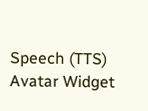Speech (TTS) Avatar Widget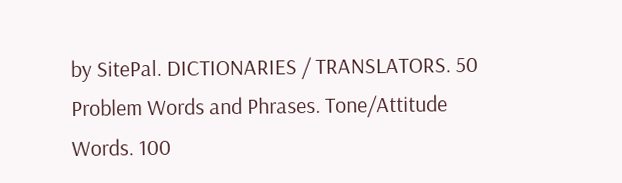by SitePal. DICTIONARIES / TRANSLATORS. 50 Problem Words and Phrases. Tone/Attitude Words. 100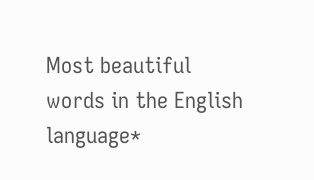Most beautiful words in the English language*